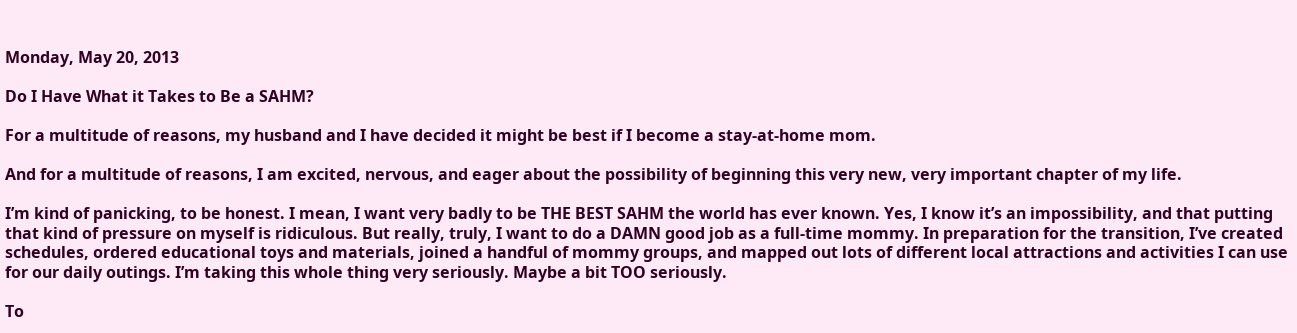Monday, May 20, 2013

Do I Have What it Takes to Be a SAHM?

For a multitude of reasons, my husband and I have decided it might be best if I become a stay-at-home mom.

And for a multitude of reasons, I am excited, nervous, and eager about the possibility of beginning this very new, very important chapter of my life.

I’m kind of panicking, to be honest. I mean, I want very badly to be THE BEST SAHM the world has ever known. Yes, I know it’s an impossibility, and that putting that kind of pressure on myself is ridiculous. But really, truly, I want to do a DAMN good job as a full-time mommy. In preparation for the transition, I’ve created schedules, ordered educational toys and materials, joined a handful of mommy groups, and mapped out lots of different local attractions and activities I can use for our daily outings. I’m taking this whole thing very seriously. Maybe a bit TOO seriously.

To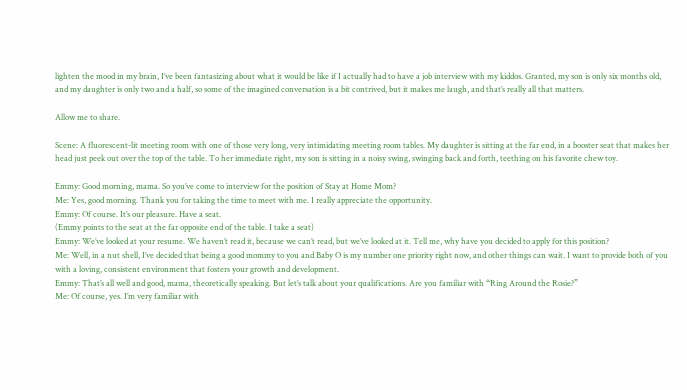lighten the mood in my brain, I’ve been fantasizing about what it would be like if I actually had to have a job interview with my kiddos. Granted, my son is only six months old, and my daughter is only two and a half, so some of the imagined conversation is a bit contrived, but it makes me laugh, and that’s really all that matters.

Allow me to share.

Scene: A fluorescent-lit meeting room with one of those very long, very intimidating meeting room tables. My daughter is sitting at the far end, in a booster seat that makes her head just peek out over the top of the table. To her immediate right, my son is sitting in a noisy swing, swinging back and forth, teething on his favorite chew toy.

Emmy: Good morning, mama. So you’ve come to interview for the position of Stay at Home Mom?
Me: Yes, good morning. Thank you for taking the time to meet with me. I really appreciate the opportunity.
Emmy: Of course. It’s our pleasure. Have a seat.
(Emmy points to the seat at the far opposite end of the table. I take a seat)
Emmy: We’ve looked at your resume. We haven’t read it, because we can’t read, but we’ve looked at it. Tell me, why have you decided to apply for this position?
Me: Well, in a nut shell, I’ve decided that being a good mommy to you and Baby O is my number one priority right now, and other things can wait. I want to provide both of you with a loving, consistent environment that fosters your growth and development.
Emmy: That’s all well and good, mama, theoretically speaking. But let’s talk about your qualifications. Are you familiar with “Ring Around the Rosie?”
Me: Of course, yes. I’m very familiar with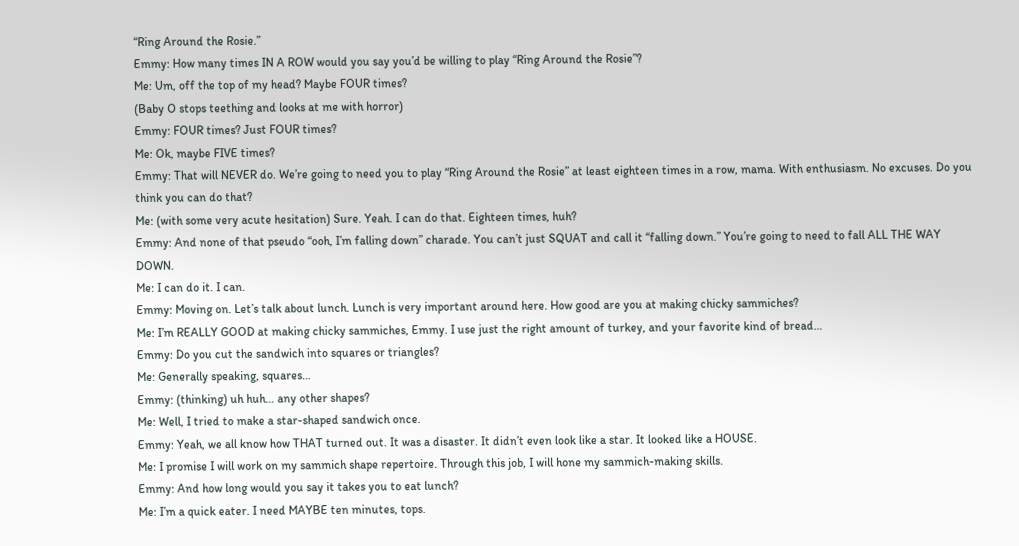“Ring Around the Rosie.”
Emmy: How many times IN A ROW would you say you’d be willing to play “Ring Around the Rosie”?
Me: Um, off the top of my head? Maybe FOUR times?
(Baby O stops teething and looks at me with horror)
Emmy: FOUR times? Just FOUR times?
Me: Ok, maybe FIVE times?
Emmy: That will NEVER do. We’re going to need you to play “Ring Around the Rosie” at least eighteen times in a row, mama. With enthusiasm. No excuses. Do you think you can do that?
Me: (with some very acute hesitation) Sure. Yeah. I can do that. Eighteen times, huh?
Emmy: And none of that pseudo “ooh, I’m falling down” charade. You can’t just SQUAT and call it “falling down.” You’re going to need to fall ALL THE WAY DOWN.
Me: I can do it. I can.
Emmy: Moving on. Let’s talk about lunch. Lunch is very important around here. How good are you at making chicky sammiches?
Me: I’m REALLY GOOD at making chicky sammiches, Emmy. I use just the right amount of turkey, and your favorite kind of bread…
Emmy: Do you cut the sandwich into squares or triangles?
Me: Generally speaking, squares…
Emmy: (thinking) uh huh… any other shapes?
Me: Well, I tried to make a star-shaped sandwich once.
Emmy: Yeah, we all know how THAT turned out. It was a disaster. It didn’t even look like a star. It looked like a HOUSE.
Me: I promise I will work on my sammich shape repertoire. Through this job, I will hone my sammich-making skills.
Emmy: And how long would you say it takes you to eat lunch?
Me: I’m a quick eater. I need MAYBE ten minutes, tops.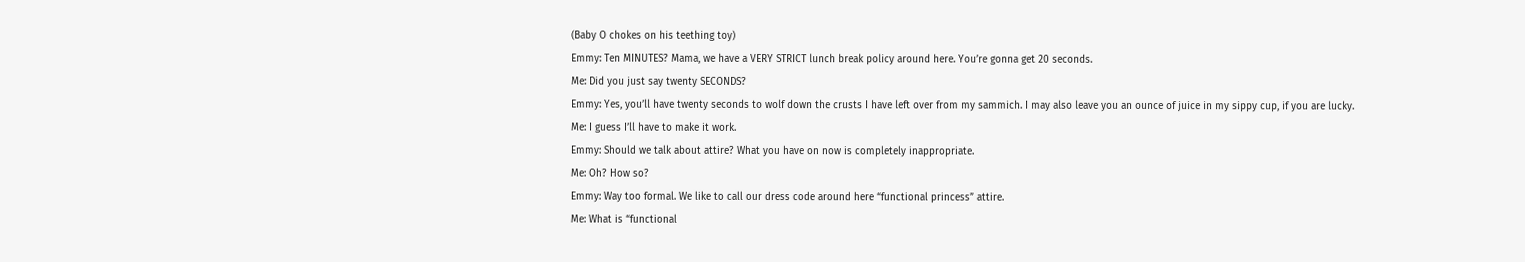(Baby O chokes on his teething toy)
Emmy: Ten MINUTES? Mama, we have a VERY STRICT lunch break policy around here. You’re gonna get 20 seconds.
Me: Did you just say twenty SECONDS?
Emmy: Yes, you’ll have twenty seconds to wolf down the crusts I have left over from my sammich. I may also leave you an ounce of juice in my sippy cup, if you are lucky.
Me: I guess I’ll have to make it work.
Emmy: Should we talk about attire? What you have on now is completely inappropriate.
Me: Oh? How so?
Emmy: Way too formal. We like to call our dress code around here “functional princess” attire.
Me: What is “functional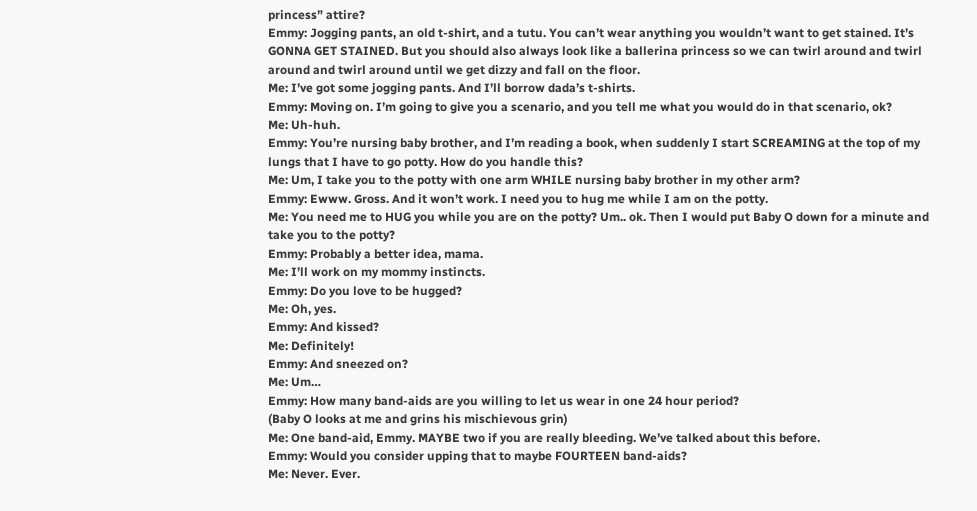princess” attire?
Emmy: Jogging pants, an old t-shirt, and a tutu. You can’t wear anything you wouldn’t want to get stained. It’s GONNA GET STAINED. But you should also always look like a ballerina princess so we can twirl around and twirl around and twirl around until we get dizzy and fall on the floor.
Me: I’ve got some jogging pants. And I’ll borrow dada’s t-shirts.
Emmy: Moving on. I’m going to give you a scenario, and you tell me what you would do in that scenario, ok?
Me: Uh-huh.
Emmy: You’re nursing baby brother, and I’m reading a book, when suddenly I start SCREAMING at the top of my lungs that I have to go potty. How do you handle this?
Me: Um, I take you to the potty with one arm WHILE nursing baby brother in my other arm?
Emmy: Ewww. Gross. And it won’t work. I need you to hug me while I am on the potty.
Me: You need me to HUG you while you are on the potty? Um.. ok. Then I would put Baby O down for a minute and take you to the potty?
Emmy: Probably a better idea, mama.
Me: I’ll work on my mommy instincts.
Emmy: Do you love to be hugged?
Me: Oh, yes.
Emmy: And kissed?
Me: Definitely!
Emmy: And sneezed on?
Me: Um…
Emmy: How many band-aids are you willing to let us wear in one 24 hour period?
(Baby O looks at me and grins his mischievous grin)
Me: One band-aid, Emmy. MAYBE two if you are really bleeding. We’ve talked about this before.
Emmy: Would you consider upping that to maybe FOURTEEN band-aids?
Me: Never. Ever.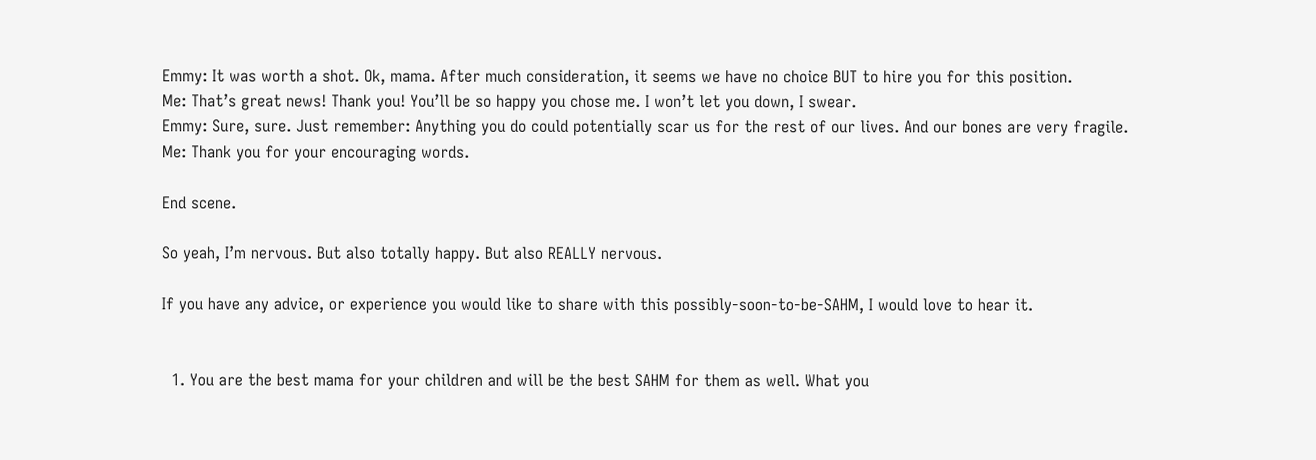Emmy: It was worth a shot. Ok, mama. After much consideration, it seems we have no choice BUT to hire you for this position.
Me: That’s great news! Thank you! You’ll be so happy you chose me. I won’t let you down, I swear.
Emmy: Sure, sure. Just remember: Anything you do could potentially scar us for the rest of our lives. And our bones are very fragile.
Me: Thank you for your encouraging words.

End scene.

So yeah, I’m nervous. But also totally happy. But also REALLY nervous.

If you have any advice, or experience you would like to share with this possibly-soon-to-be-SAHM, I would love to hear it.


  1. You are the best mama for your children and will be the best SAHM for them as well. What you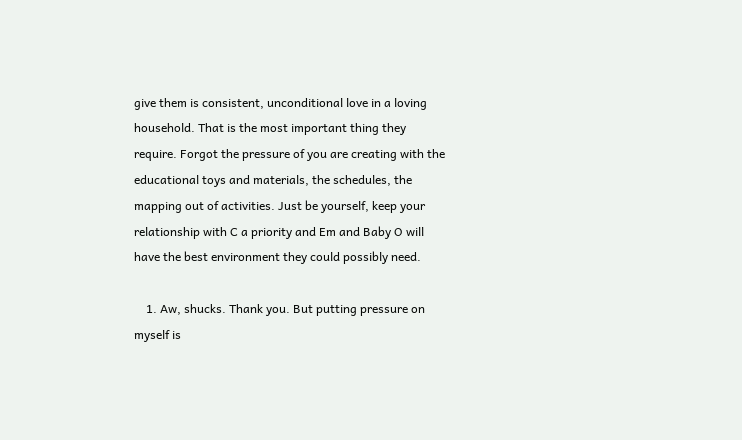give them is consistent, unconditional love in a loving household. That is the most important thing they require. Forgot the pressure of you are creating with the educational toys and materials, the schedules, the mapping out of activities. Just be yourself, keep your relationship with C a priority and Em and Baby O will have the best environment they could possibly need.

    1. Aw, shucks. Thank you. But putting pressure on myself is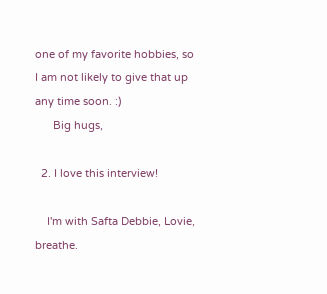one of my favorite hobbies, so I am not likely to give that up any time soon. :)
      Big hugs,

  2. I love this interview!

    I'm with Safta Debbie, Lovie, breathe.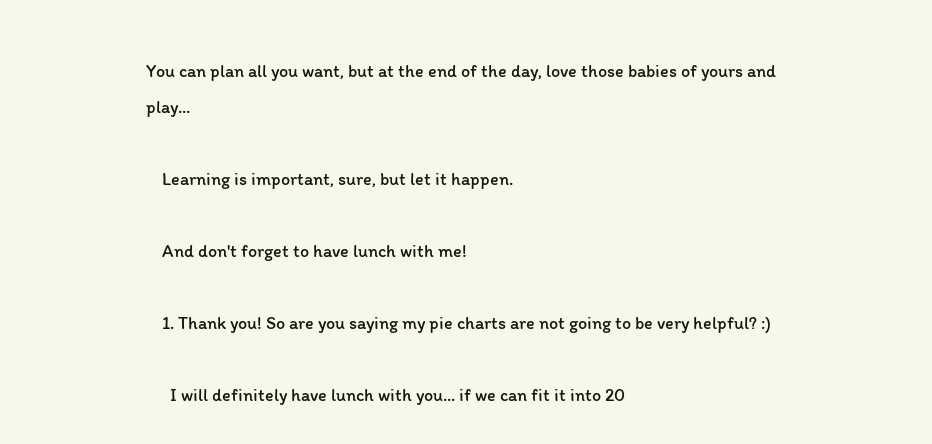You can plan all you want, but at the end of the day, love those babies of yours and play...

    Learning is important, sure, but let it happen.

    And don't forget to have lunch with me!

    1. Thank you! So are you saying my pie charts are not going to be very helpful? :)

      I will definitely have lunch with you... if we can fit it into 20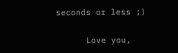seconds or less ;)

      Love you,